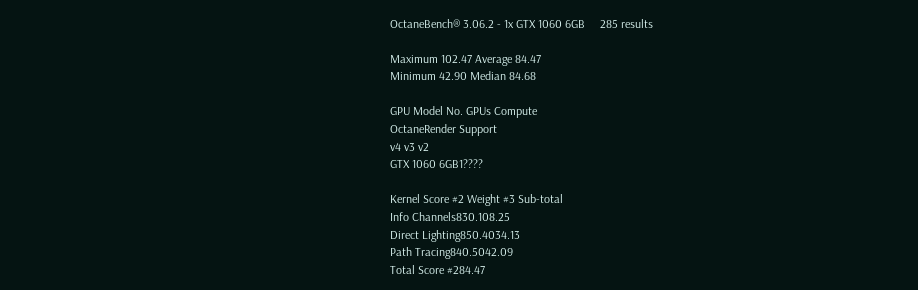OctaneBench® 3.06.2 - 1x GTX 1060 6GB     285 results

Maximum 102.47 Average 84.47
Minimum 42.90 Median 84.68

GPU Model No. GPUs Compute
OctaneRender Support
v4 v3 v2
GTX 1060 6GB1????

Kernel Score #2 Weight #3 Sub-total
Info Channels830.108.25
Direct Lighting850.4034.13
Path Tracing840.5042.09
Total Score #284.47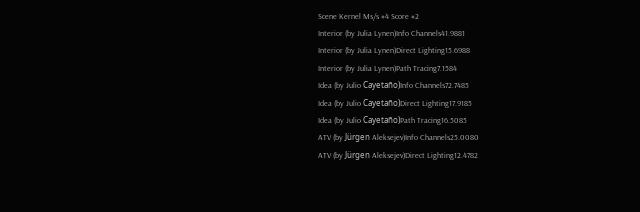Scene Kernel Ms/s #4 Score #2
Interior (by Julia Lynen)Info Channels41.9881
Interior (by Julia Lynen)Direct Lighting15.6988
Interior (by Julia Lynen)Path Tracing7.1584
Idea (by Julio Cayetaño)Info Channels72.7485
Idea (by Julio Cayetaño)Direct Lighting17.9185
Idea (by Julio Cayetaño)Path Tracing16.5085
ATV (by Jürgen Aleksejev)Info Channels25.0080
ATV (by Jürgen Aleksejev)Direct Lighting12.4782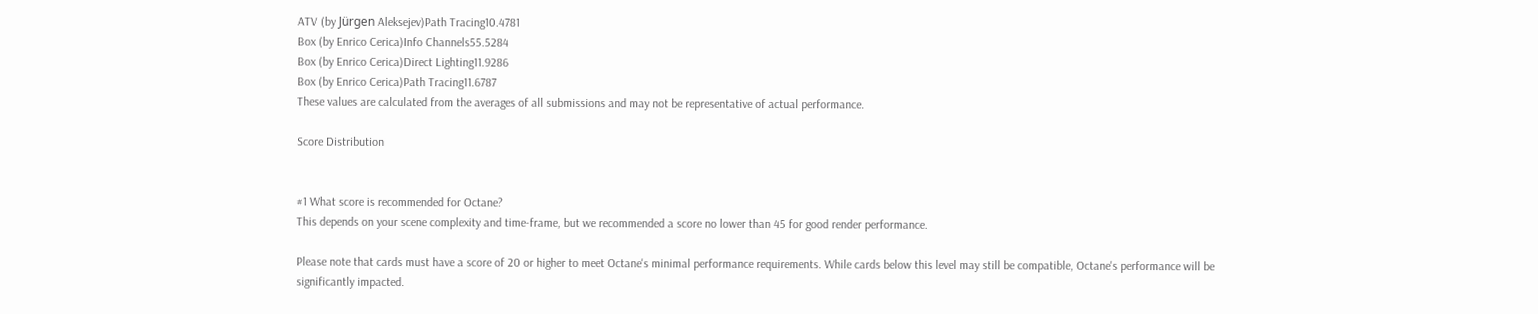ATV (by Jürgen Aleksejev)Path Tracing10.4781
Box (by Enrico Cerica)Info Channels55.5284
Box (by Enrico Cerica)Direct Lighting11.9286
Box (by Enrico Cerica)Path Tracing11.6787
These values are calculated from the averages of all submissions and may not be representative of actual performance.

Score Distribution


#1 What score is recommended for Octane?
This depends on your scene complexity and time-frame, but we recommended a score no lower than 45 for good render performance.

Please note that cards must have a score of 20 or higher to meet Octane's minimal performance requirements. While cards below this level may still be compatible, Octane's performance will be significantly impacted.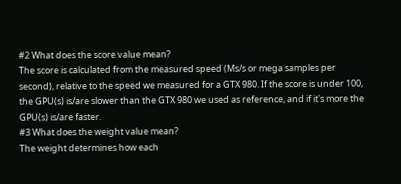#2 What does the score value mean?
The score is calculated from the measured speed (Ms/s or mega samples per second), relative to the speed we measured for a GTX 980. If the score is under 100, the GPU(s) is/are slower than the GTX 980 we used as reference, and if it's more the GPU(s) is/are faster.
#3 What does the weight value mean?
The weight determines how each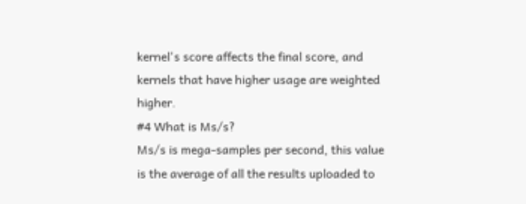kernel's score affects the final score, and kernels that have higher usage are weighted higher.
#4 What is Ms/s?
Ms/s is mega-samples per second, this value is the average of all the results uploaded to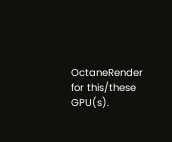OctaneRender for this/these GPU(s).